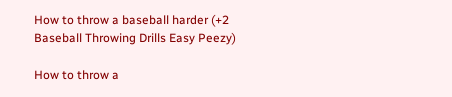How to throw a baseball harder (+2 Baseball Throwing Drills Easy Peezy)

How to throw a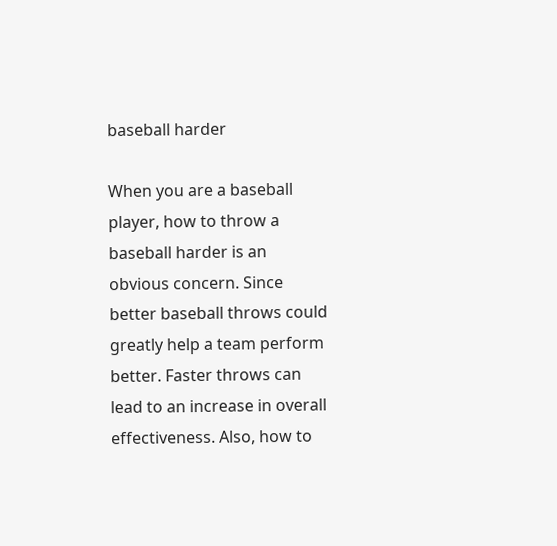baseball harder

When you are a baseball player, how to throw a baseball harder is an obvious concern. Since better baseball throws could greatly help a team perform better. Faster throws can lead to an increase in overall effectiveness. Also, how to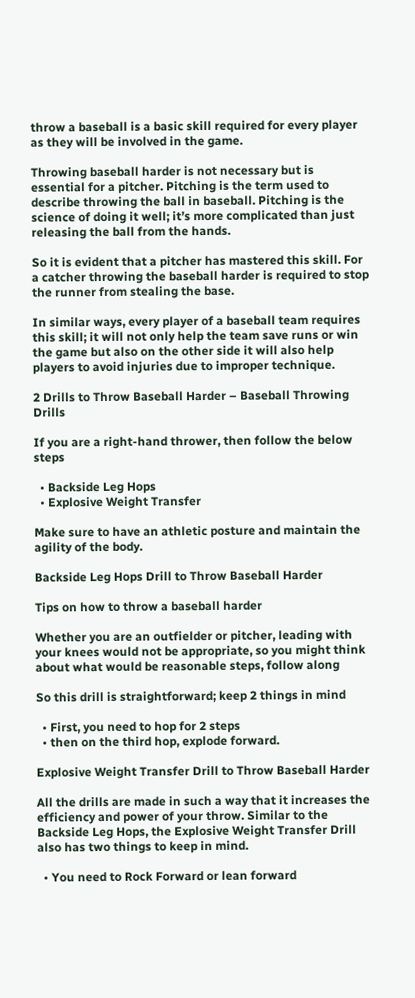throw a baseball is a basic skill required for every player as they will be involved in the game.

Throwing baseball harder is not necessary but is essential for a pitcher. Pitching is the term used to describe throwing the ball in baseball. Pitching is the science of doing it well; it’s more complicated than just releasing the ball from the hands.

So it is evident that a pitcher has mastered this skill. For a catcher throwing the baseball harder is required to stop the runner from stealing the base.

In similar ways, every player of a baseball team requires this skill; it will not only help the team save runs or win the game but also on the other side it will also help players to avoid injuries due to improper technique.

2 Drills to Throw Baseball Harder – Baseball Throwing Drills

If you are a right-hand thrower, then follow the below steps

  • Backside Leg Hops
  • Explosive Weight Transfer

Make sure to have an athletic posture and maintain the agility of the body.

Backside Leg Hops Drill to Throw Baseball Harder

Tips on how to throw a baseball harder

Whether you are an outfielder or pitcher, leading with your knees would not be appropriate, so you might think about what would be reasonable steps, follow along

So this drill is straightforward; keep 2 things in mind

  • First, you need to hop for 2 steps
  • then on the third hop, explode forward.

Explosive Weight Transfer Drill to Throw Baseball Harder

All the drills are made in such a way that it increases the efficiency and power of your throw. Similar to the Backside Leg Hops, the Explosive Weight Transfer Drill also has two things to keep in mind.

  • You need to Rock Forward or lean forward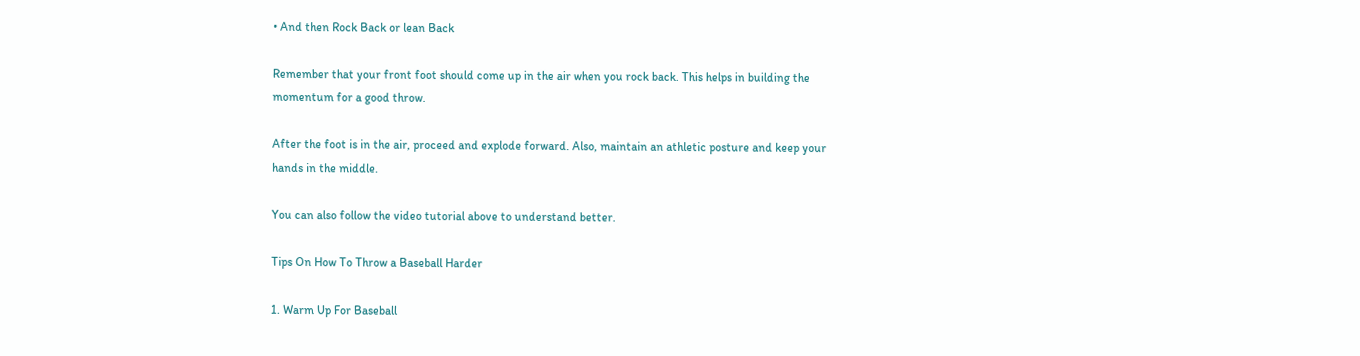• And then Rock Back or lean Back

Remember that your front foot should come up in the air when you rock back. This helps in building the momentum for a good throw.

After the foot is in the air, proceed and explode forward. Also, maintain an athletic posture and keep your hands in the middle.

You can also follow the video tutorial above to understand better.

Tips On How To Throw a Baseball Harder

1. Warm Up For Baseball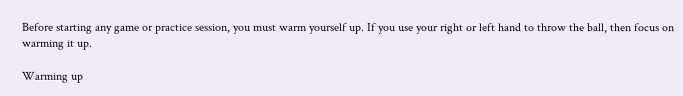Before starting any game or practice session, you must warm yourself up. If you use your right or left hand to throw the ball, then focus on warming it up.

Warming up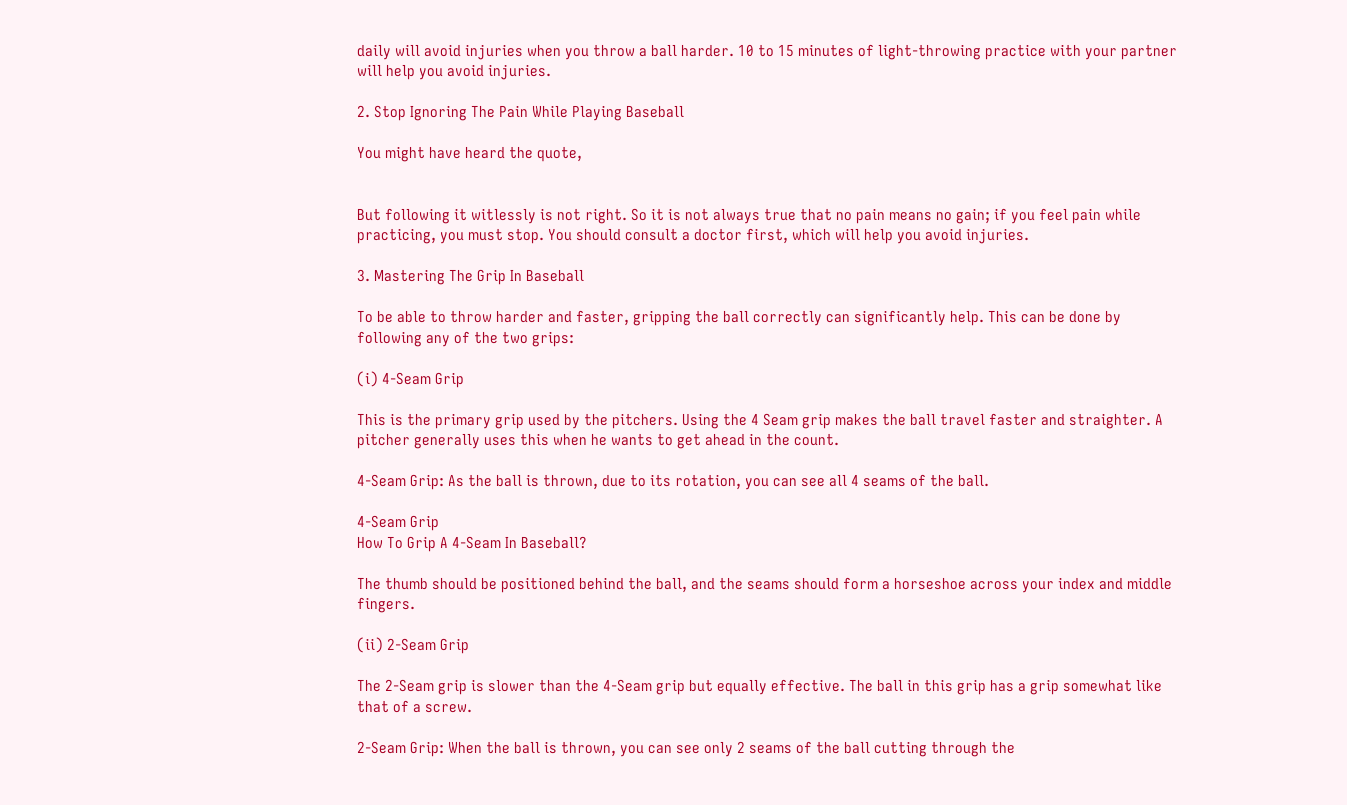daily will avoid injuries when you throw a ball harder. 10 to 15 minutes of light-throwing practice with your partner will help you avoid injuries.

2. Stop Ignoring The Pain While Playing Baseball

You might have heard the quote,


But following it witlessly is not right. So it is not always true that no pain means no gain; if you feel pain while practicing, you must stop. You should consult a doctor first, which will help you avoid injuries.

3. Mastering The Grip In Baseball

To be able to throw harder and faster, gripping the ball correctly can significantly help. This can be done by following any of the two grips:

(i) 4-Seam Grip

This is the primary grip used by the pitchers. Using the 4 Seam grip makes the ball travel faster and straighter. A pitcher generally uses this when he wants to get ahead in the count.

4-Seam Grip: As the ball is thrown, due to its rotation, you can see all 4 seams of the ball.

4-Seam Grip
How To Grip A 4-Seam In Baseball?

The thumb should be positioned behind the ball, and the seams should form a horseshoe across your index and middle fingers.

(ii) 2-Seam Grip

The 2-Seam grip is slower than the 4-Seam grip but equally effective. The ball in this grip has a grip somewhat like that of a screw.

2-Seam Grip: When the ball is thrown, you can see only 2 seams of the ball cutting through the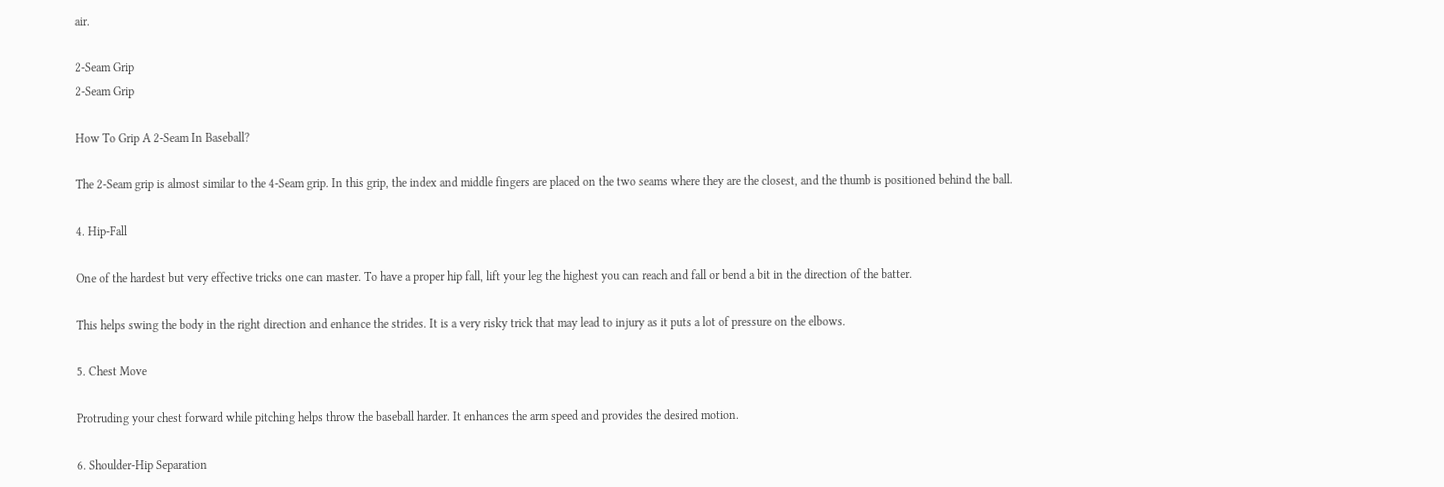air.

2-Seam Grip
2-Seam Grip

How To Grip A 2-Seam In Baseball?

The 2-Seam grip is almost similar to the 4-Seam grip. In this grip, the index and middle fingers are placed on the two seams where they are the closest, and the thumb is positioned behind the ball.

4. Hip-Fall

One of the hardest but very effective tricks one can master. To have a proper hip fall, lift your leg the highest you can reach and fall or bend a bit in the direction of the batter.

This helps swing the body in the right direction and enhance the strides. It is a very risky trick that may lead to injury as it puts a lot of pressure on the elbows.

5. Chest Move

Protruding your chest forward while pitching helps throw the baseball harder. It enhances the arm speed and provides the desired motion.

6. Shoulder-Hip Separation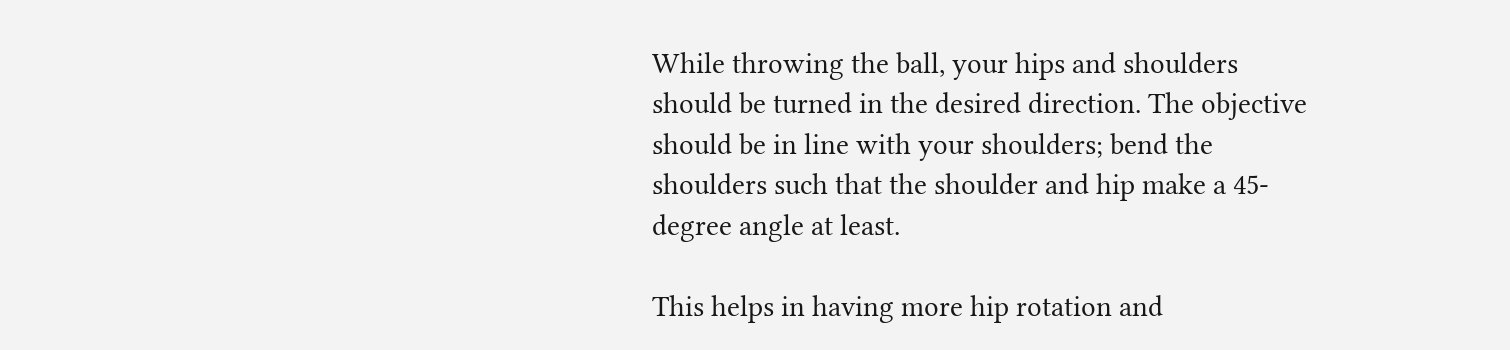While throwing the ball, your hips and shoulders should be turned in the desired direction. The objective should be in line with your shoulders; bend the shoulders such that the shoulder and hip make a 45-degree angle at least.

This helps in having more hip rotation and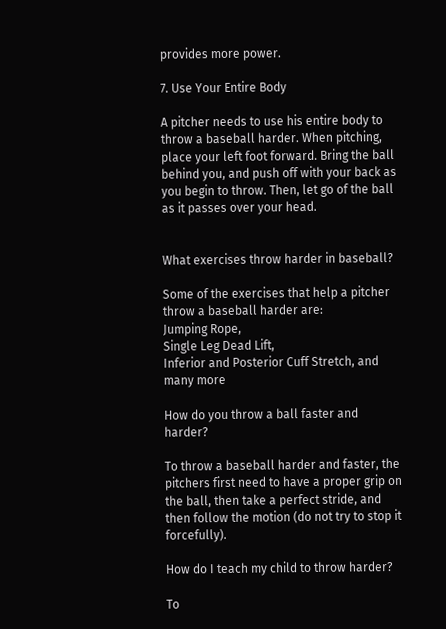provides more power.

7. Use Your Entire Body

A pitcher needs to use his entire body to throw a baseball harder. When pitching, place your left foot forward. Bring the ball behind you, and push off with your back as you begin to throw. Then, let go of the ball as it passes over your head.


What exercises throw harder in baseball?

Some of the exercises that help a pitcher throw a baseball harder are:
Jumping Rope,
Single Leg Dead Lift,
Inferior and Posterior Cuff Stretch, and many more

How do you throw a ball faster and harder?

To throw a baseball harder and faster, the pitchers first need to have a proper grip on the ball, then take a perfect stride, and then follow the motion (do not try to stop it forcefully).

How do I teach my child to throw harder?

To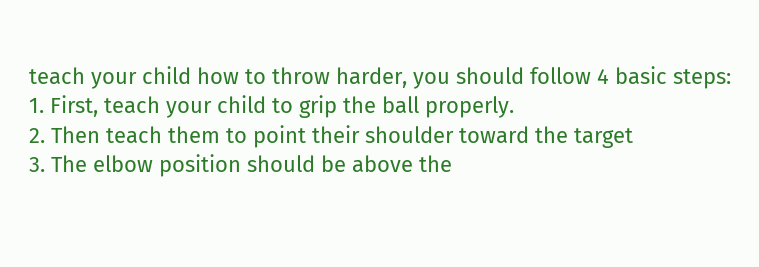teach your child how to throw harder, you should follow 4 basic steps:
1. First, teach your child to grip the ball properly.
2. Then teach them to point their shoulder toward the target
3. The elbow position should be above the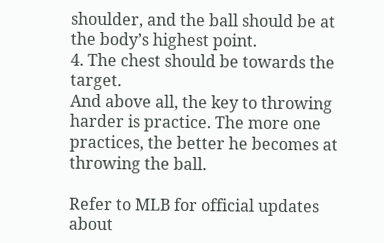shoulder, and the ball should be at the body’s highest point.
4. The chest should be towards the target.
And above all, the key to throwing harder is practice. The more one practices, the better he becomes at throwing the ball.

Refer to MLB for official updates about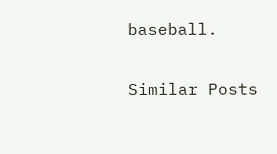baseball.

Similar Posts